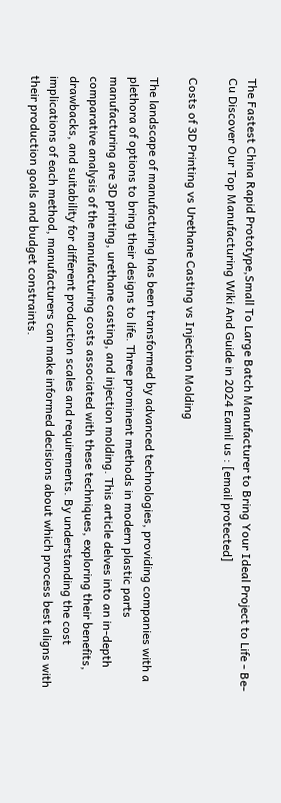The Fastest China Rapid Prototype,Small To Large Batch Manufacturer to Bring Your Ideal Project to Life - Be-Cu Discover Our Top Manufacturing Wiki And Guide in 2024 Eamil us : [email protected]

Costs of 3D Printing vs Urethane Casting vs Injection Molding

The landscape of manufacturing has been transformed by advanced technologies, providing companies with a plethora of options to bring their designs to life. Three prominent methods in modern plastic parts manufacturing are 3D printing, urethane casting, and injection molding. This article delves into an in-depth comparative analysis of the manufacturing costs associated with these techniques, exploring their benefits, drawbacks, and suitability for different production scales and requirements. By understanding the cost implications of each method, manufacturers can make informed decisions about which process best aligns with their production goals and budget constraints.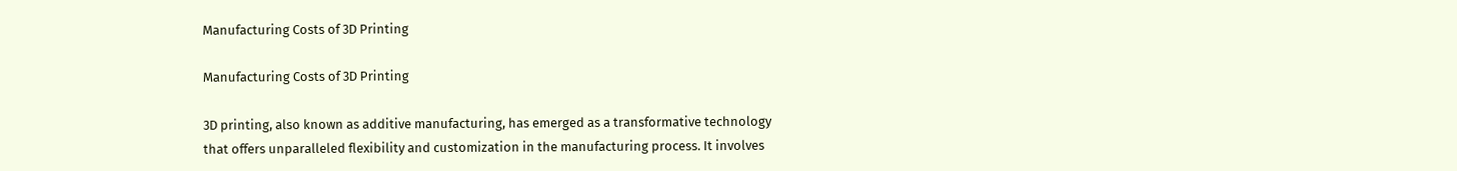Manufacturing Costs of 3D Printing

Manufacturing Costs of 3D Printing

3D printing, also known as additive manufacturing, has emerged as a transformative technology that offers unparalleled flexibility and customization in the manufacturing process. It involves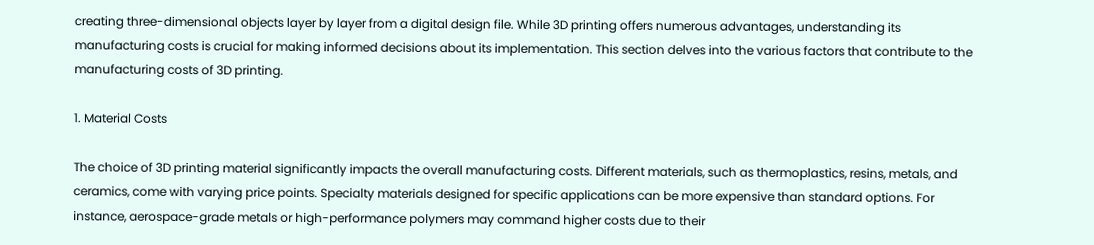creating three-dimensional objects layer by layer from a digital design file. While 3D printing offers numerous advantages, understanding its manufacturing costs is crucial for making informed decisions about its implementation. This section delves into the various factors that contribute to the manufacturing costs of 3D printing.

1. Material Costs

The choice of 3D printing material significantly impacts the overall manufacturing costs. Different materials, such as thermoplastics, resins, metals, and ceramics, come with varying price points. Specialty materials designed for specific applications can be more expensive than standard options. For instance, aerospace-grade metals or high-performance polymers may command higher costs due to their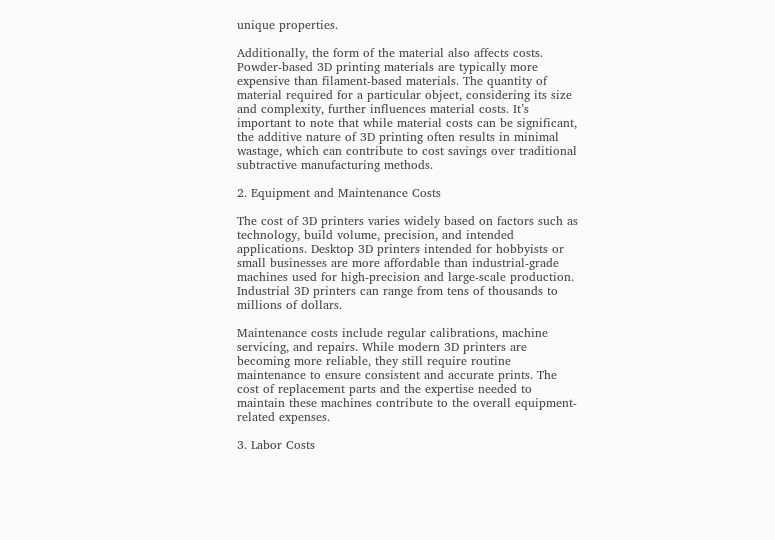unique properties.

Additionally, the form of the material also affects costs. Powder-based 3D printing materials are typically more expensive than filament-based materials. The quantity of material required for a particular object, considering its size and complexity, further influences material costs. It’s important to note that while material costs can be significant, the additive nature of 3D printing often results in minimal wastage, which can contribute to cost savings over traditional subtractive manufacturing methods.

2. Equipment and Maintenance Costs

The cost of 3D printers varies widely based on factors such as technology, build volume, precision, and intended applications. Desktop 3D printers intended for hobbyists or small businesses are more affordable than industrial-grade machines used for high-precision and large-scale production. Industrial 3D printers can range from tens of thousands to millions of dollars.

Maintenance costs include regular calibrations, machine servicing, and repairs. While modern 3D printers are becoming more reliable, they still require routine maintenance to ensure consistent and accurate prints. The cost of replacement parts and the expertise needed to maintain these machines contribute to the overall equipment-related expenses.

3. Labor Costs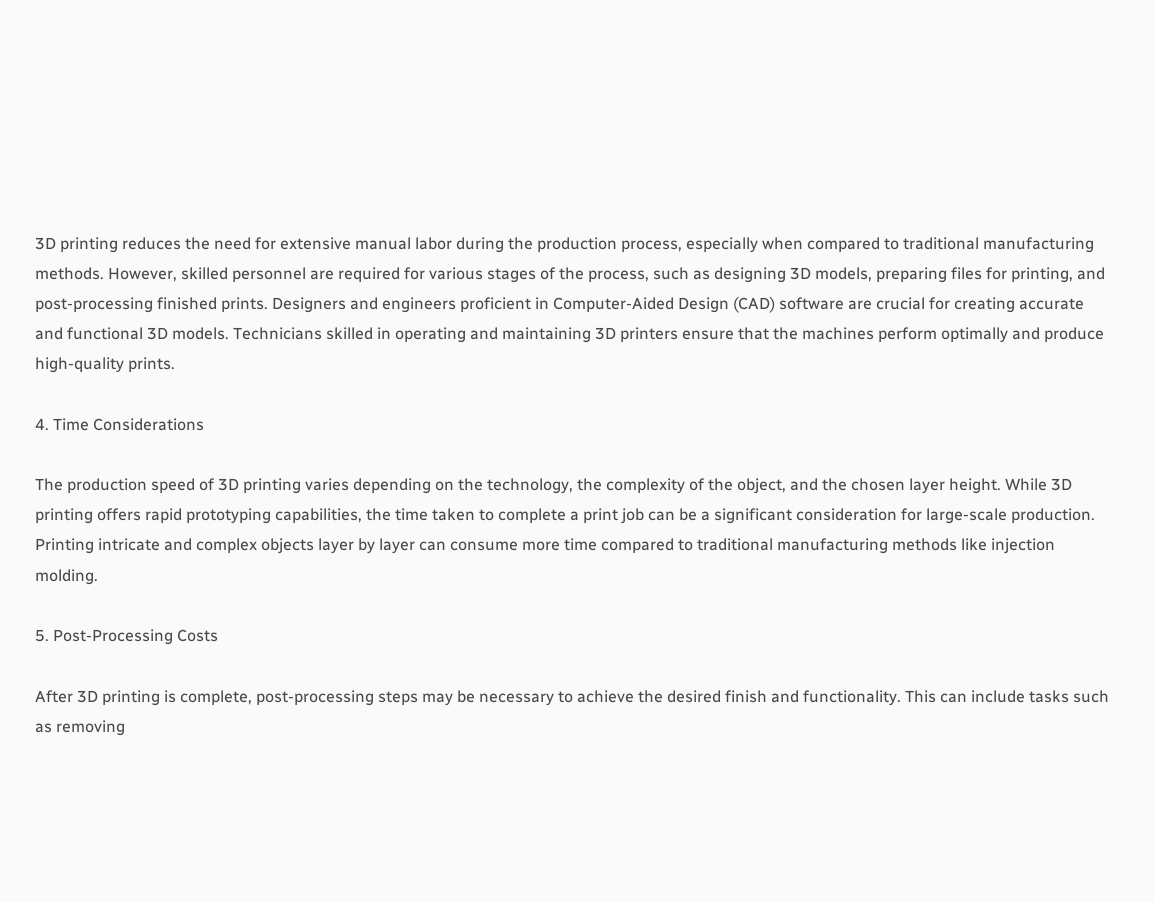3D printing reduces the need for extensive manual labor during the production process, especially when compared to traditional manufacturing methods. However, skilled personnel are required for various stages of the process, such as designing 3D models, preparing files for printing, and post-processing finished prints. Designers and engineers proficient in Computer-Aided Design (CAD) software are crucial for creating accurate and functional 3D models. Technicians skilled in operating and maintaining 3D printers ensure that the machines perform optimally and produce high-quality prints.

4. Time Considerations

The production speed of 3D printing varies depending on the technology, the complexity of the object, and the chosen layer height. While 3D printing offers rapid prototyping capabilities, the time taken to complete a print job can be a significant consideration for large-scale production. Printing intricate and complex objects layer by layer can consume more time compared to traditional manufacturing methods like injection molding.

5. Post-Processing Costs

After 3D printing is complete, post-processing steps may be necessary to achieve the desired finish and functionality. This can include tasks such as removing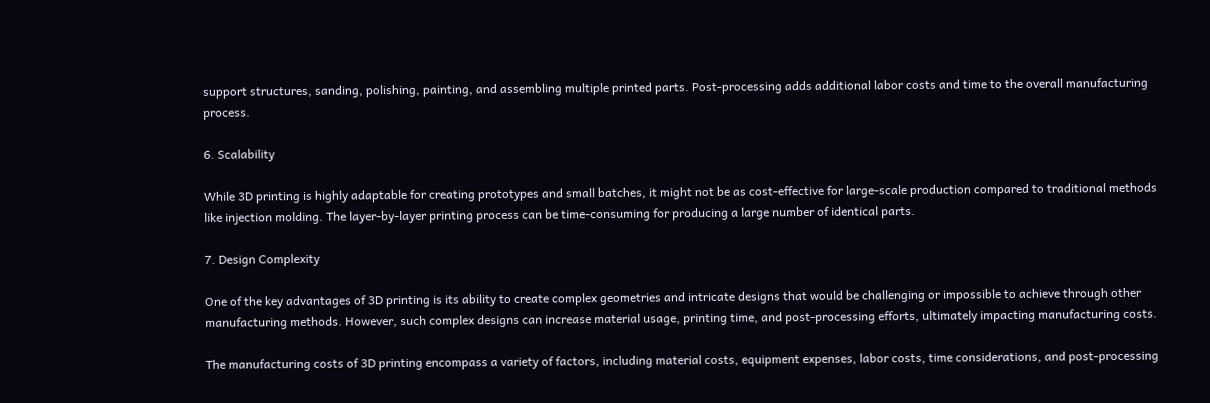support structures, sanding, polishing, painting, and assembling multiple printed parts. Post-processing adds additional labor costs and time to the overall manufacturing process.

6. Scalability

While 3D printing is highly adaptable for creating prototypes and small batches, it might not be as cost-effective for large-scale production compared to traditional methods like injection molding. The layer-by-layer printing process can be time-consuming for producing a large number of identical parts.

7. Design Complexity

One of the key advantages of 3D printing is its ability to create complex geometries and intricate designs that would be challenging or impossible to achieve through other manufacturing methods. However, such complex designs can increase material usage, printing time, and post-processing efforts, ultimately impacting manufacturing costs.

The manufacturing costs of 3D printing encompass a variety of factors, including material costs, equipment expenses, labor costs, time considerations, and post-processing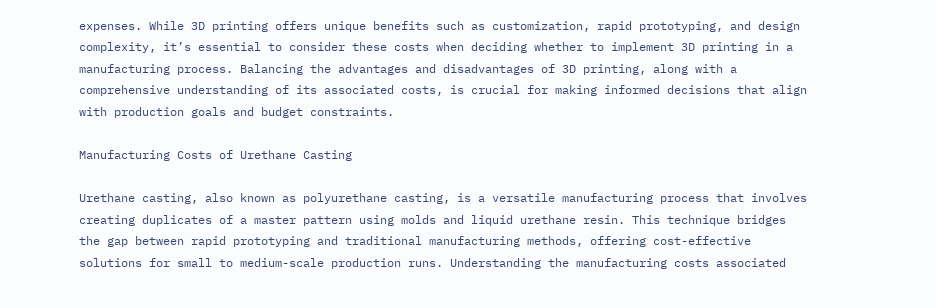expenses. While 3D printing offers unique benefits such as customization, rapid prototyping, and design complexity, it’s essential to consider these costs when deciding whether to implement 3D printing in a manufacturing process. Balancing the advantages and disadvantages of 3D printing, along with a comprehensive understanding of its associated costs, is crucial for making informed decisions that align with production goals and budget constraints.

Manufacturing Costs of Urethane Casting

Urethane casting, also known as polyurethane casting, is a versatile manufacturing process that involves creating duplicates of a master pattern using molds and liquid urethane resin. This technique bridges the gap between rapid prototyping and traditional manufacturing methods, offering cost-effective solutions for small to medium-scale production runs. Understanding the manufacturing costs associated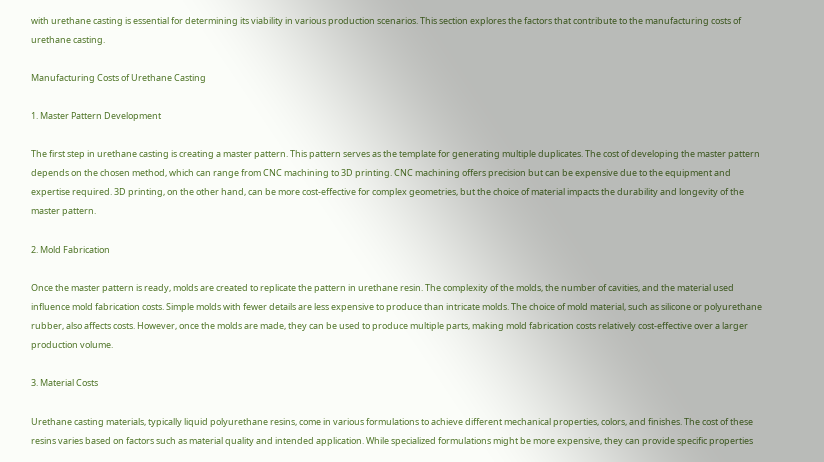with urethane casting is essential for determining its viability in various production scenarios. This section explores the factors that contribute to the manufacturing costs of urethane casting.

Manufacturing Costs of Urethane Casting

1. Master Pattern Development

The first step in urethane casting is creating a master pattern. This pattern serves as the template for generating multiple duplicates. The cost of developing the master pattern depends on the chosen method, which can range from CNC machining to 3D printing. CNC machining offers precision but can be expensive due to the equipment and expertise required. 3D printing, on the other hand, can be more cost-effective for complex geometries, but the choice of material impacts the durability and longevity of the master pattern.

2. Mold Fabrication

Once the master pattern is ready, molds are created to replicate the pattern in urethane resin. The complexity of the molds, the number of cavities, and the material used influence mold fabrication costs. Simple molds with fewer details are less expensive to produce than intricate molds. The choice of mold material, such as silicone or polyurethane rubber, also affects costs. However, once the molds are made, they can be used to produce multiple parts, making mold fabrication costs relatively cost-effective over a larger production volume.

3. Material Costs

Urethane casting materials, typically liquid polyurethane resins, come in various formulations to achieve different mechanical properties, colors, and finishes. The cost of these resins varies based on factors such as material quality and intended application. While specialized formulations might be more expensive, they can provide specific properties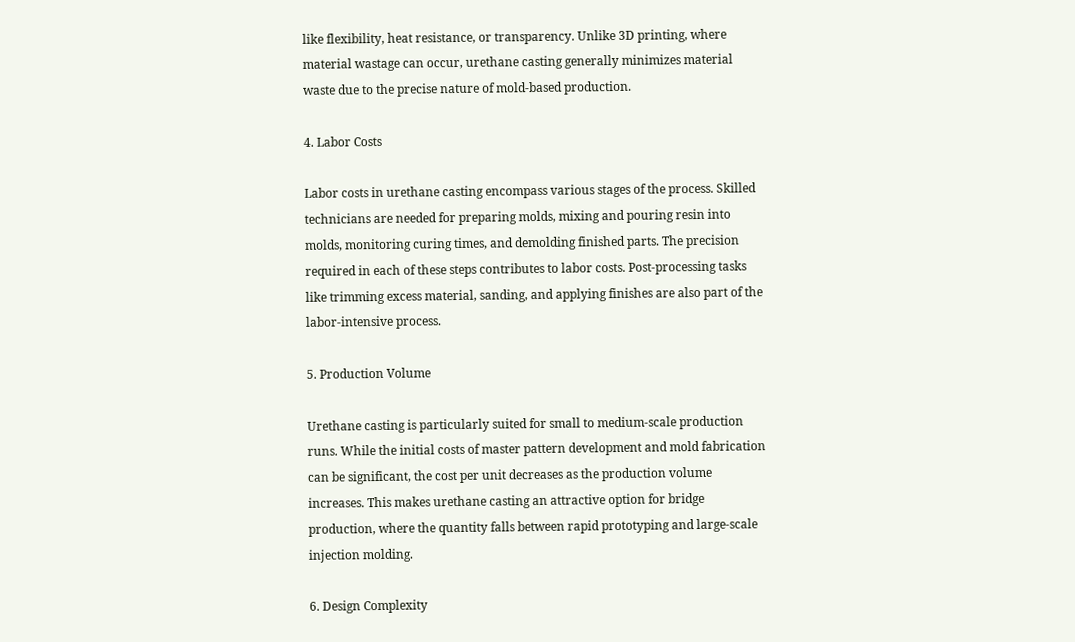like flexibility, heat resistance, or transparency. Unlike 3D printing, where material wastage can occur, urethane casting generally minimizes material waste due to the precise nature of mold-based production.

4. Labor Costs

Labor costs in urethane casting encompass various stages of the process. Skilled technicians are needed for preparing molds, mixing and pouring resin into molds, monitoring curing times, and demolding finished parts. The precision required in each of these steps contributes to labor costs. Post-processing tasks like trimming excess material, sanding, and applying finishes are also part of the labor-intensive process.

5. Production Volume

Urethane casting is particularly suited for small to medium-scale production runs. While the initial costs of master pattern development and mold fabrication can be significant, the cost per unit decreases as the production volume increases. This makes urethane casting an attractive option for bridge production, where the quantity falls between rapid prototyping and large-scale injection molding.

6. Design Complexity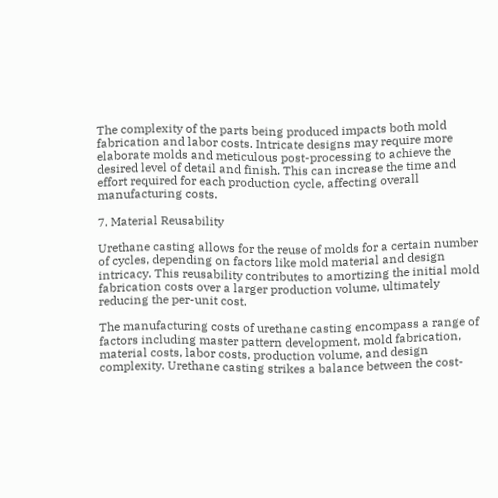The complexity of the parts being produced impacts both mold fabrication and labor costs. Intricate designs may require more elaborate molds and meticulous post-processing to achieve the desired level of detail and finish. This can increase the time and effort required for each production cycle, affecting overall manufacturing costs.

7. Material Reusability

Urethane casting allows for the reuse of molds for a certain number of cycles, depending on factors like mold material and design intricacy. This reusability contributes to amortizing the initial mold fabrication costs over a larger production volume, ultimately reducing the per-unit cost.

The manufacturing costs of urethane casting encompass a range of factors including master pattern development, mold fabrication, material costs, labor costs, production volume, and design complexity. Urethane casting strikes a balance between the cost-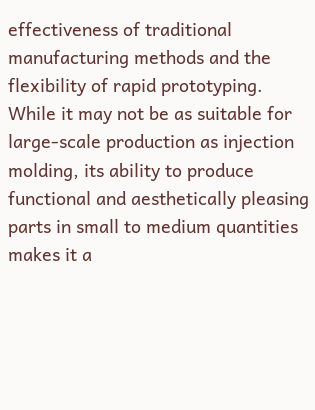effectiveness of traditional manufacturing methods and the flexibility of rapid prototyping. While it may not be as suitable for large-scale production as injection molding, its ability to produce functional and aesthetically pleasing parts in small to medium quantities makes it a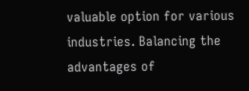valuable option for various industries. Balancing the advantages of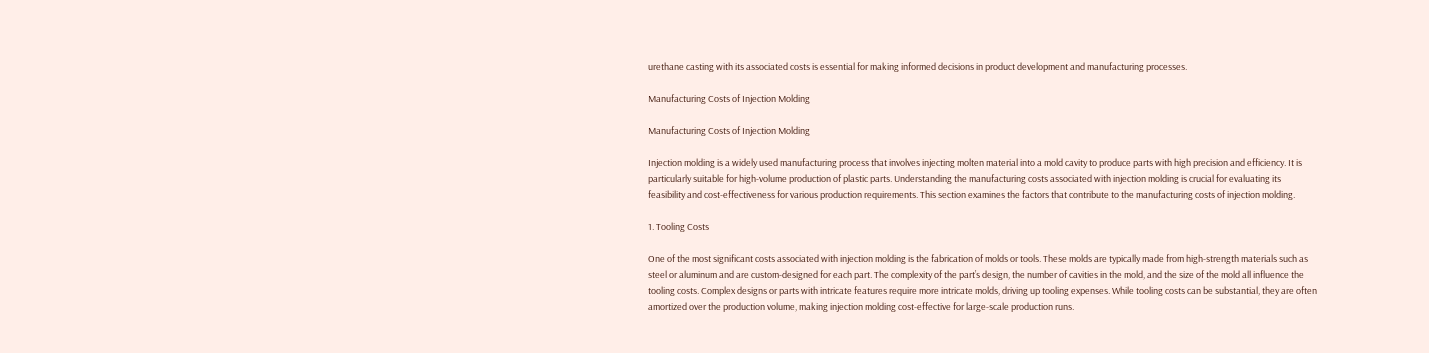urethane casting with its associated costs is essential for making informed decisions in product development and manufacturing processes.

Manufacturing Costs of Injection Molding

Manufacturing Costs of Injection Molding

Injection molding is a widely used manufacturing process that involves injecting molten material into a mold cavity to produce parts with high precision and efficiency. It is particularly suitable for high-volume production of plastic parts. Understanding the manufacturing costs associated with injection molding is crucial for evaluating its feasibility and cost-effectiveness for various production requirements. This section examines the factors that contribute to the manufacturing costs of injection molding.

1. Tooling Costs

One of the most significant costs associated with injection molding is the fabrication of molds or tools. These molds are typically made from high-strength materials such as steel or aluminum and are custom-designed for each part. The complexity of the part’s design, the number of cavities in the mold, and the size of the mold all influence the tooling costs. Complex designs or parts with intricate features require more intricate molds, driving up tooling expenses. While tooling costs can be substantial, they are often amortized over the production volume, making injection molding cost-effective for large-scale production runs.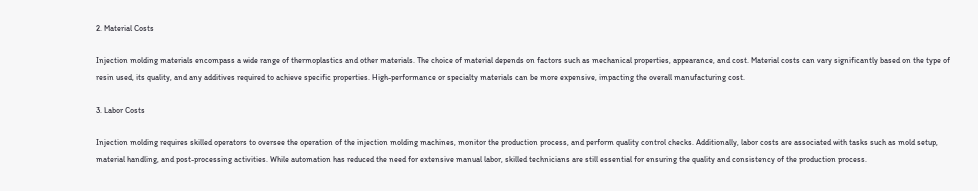2. Material Costs

Injection molding materials encompass a wide range of thermoplastics and other materials. The choice of material depends on factors such as mechanical properties, appearance, and cost. Material costs can vary significantly based on the type of resin used, its quality, and any additives required to achieve specific properties. High-performance or specialty materials can be more expensive, impacting the overall manufacturing cost.

3. Labor Costs

Injection molding requires skilled operators to oversee the operation of the injection molding machines, monitor the production process, and perform quality control checks. Additionally, labor costs are associated with tasks such as mold setup, material handling, and post-processing activities. While automation has reduced the need for extensive manual labor, skilled technicians are still essential for ensuring the quality and consistency of the production process.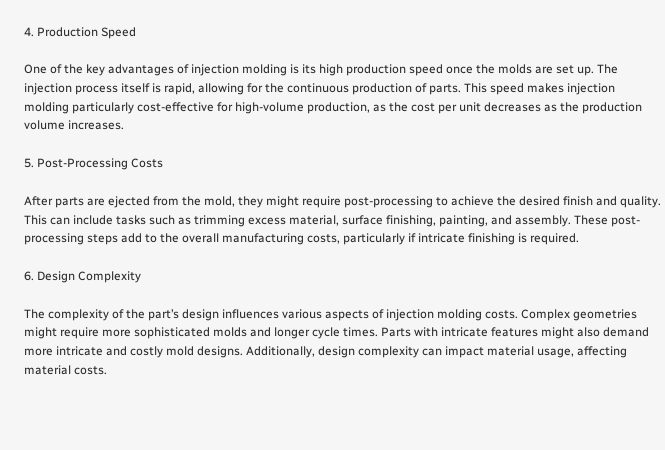4. Production Speed

One of the key advantages of injection molding is its high production speed once the molds are set up. The injection process itself is rapid, allowing for the continuous production of parts. This speed makes injection molding particularly cost-effective for high-volume production, as the cost per unit decreases as the production volume increases.

5. Post-Processing Costs

After parts are ejected from the mold, they might require post-processing to achieve the desired finish and quality. This can include tasks such as trimming excess material, surface finishing, painting, and assembly. These post-processing steps add to the overall manufacturing costs, particularly if intricate finishing is required.

6. Design Complexity

The complexity of the part’s design influences various aspects of injection molding costs. Complex geometries might require more sophisticated molds and longer cycle times. Parts with intricate features might also demand more intricate and costly mold designs. Additionally, design complexity can impact material usage, affecting material costs.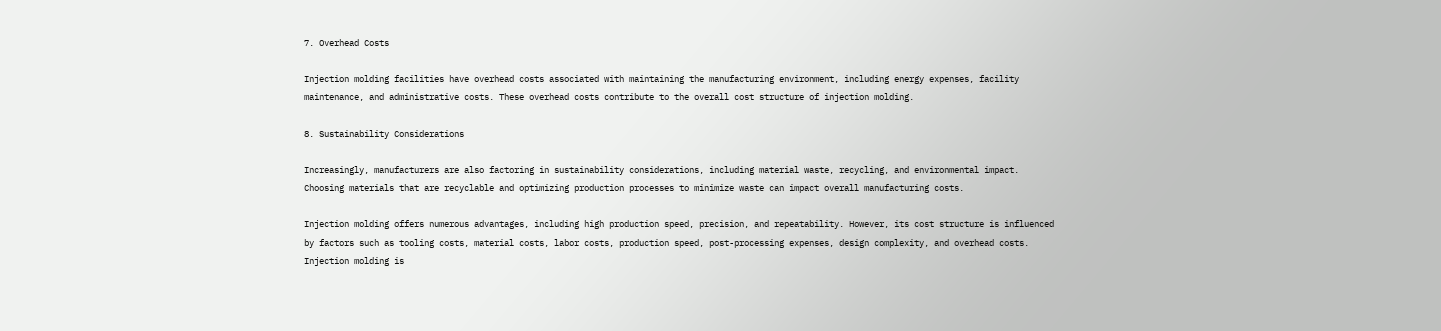7. Overhead Costs

Injection molding facilities have overhead costs associated with maintaining the manufacturing environment, including energy expenses, facility maintenance, and administrative costs. These overhead costs contribute to the overall cost structure of injection molding.

8. Sustainability Considerations

Increasingly, manufacturers are also factoring in sustainability considerations, including material waste, recycling, and environmental impact. Choosing materials that are recyclable and optimizing production processes to minimize waste can impact overall manufacturing costs.

Injection molding offers numerous advantages, including high production speed, precision, and repeatability. However, its cost structure is influenced by factors such as tooling costs, material costs, labor costs, production speed, post-processing expenses, design complexity, and overhead costs. Injection molding is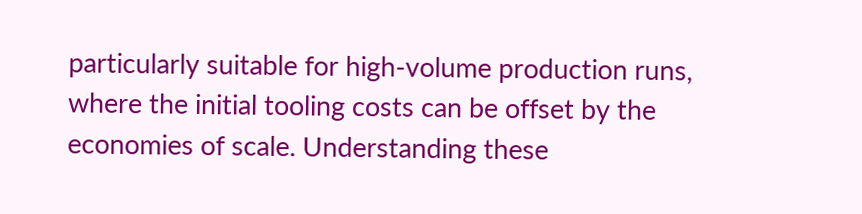particularly suitable for high-volume production runs, where the initial tooling costs can be offset by the economies of scale. Understanding these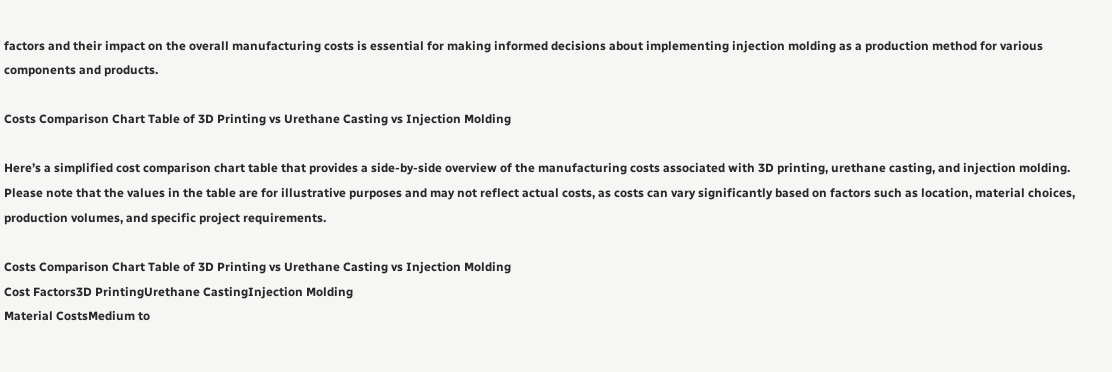factors and their impact on the overall manufacturing costs is essential for making informed decisions about implementing injection molding as a production method for various components and products.

Costs Comparison Chart Table of 3D Printing vs Urethane Casting vs Injection Molding

Here’s a simplified cost comparison chart table that provides a side-by-side overview of the manufacturing costs associated with 3D printing, urethane casting, and injection molding. Please note that the values in the table are for illustrative purposes and may not reflect actual costs, as costs can vary significantly based on factors such as location, material choices, production volumes, and specific project requirements.

Costs Comparison Chart Table of 3D Printing vs Urethane Casting vs Injection Molding
Cost Factors3D PrintingUrethane CastingInjection Molding
Material CostsMedium to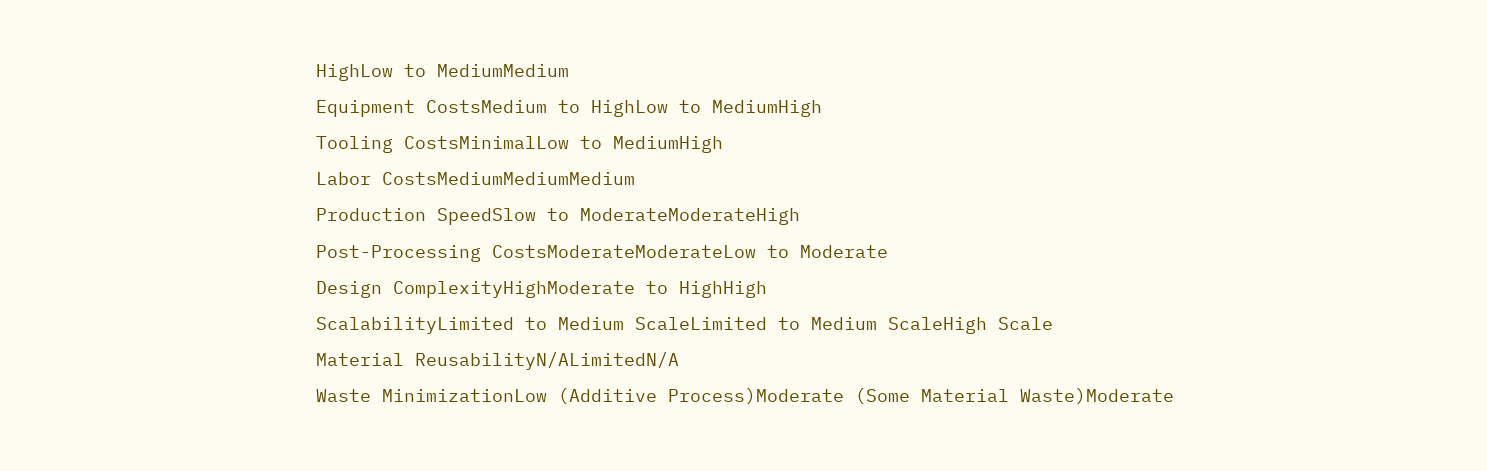HighLow to MediumMedium
Equipment CostsMedium to HighLow to MediumHigh
Tooling CostsMinimalLow to MediumHigh
Labor CostsMediumMediumMedium
Production SpeedSlow to ModerateModerateHigh
Post-Processing CostsModerateModerateLow to Moderate
Design ComplexityHighModerate to HighHigh
ScalabilityLimited to Medium ScaleLimited to Medium ScaleHigh Scale
Material ReusabilityN/ALimitedN/A
Waste MinimizationLow (Additive Process)Moderate (Some Material Waste)Moderate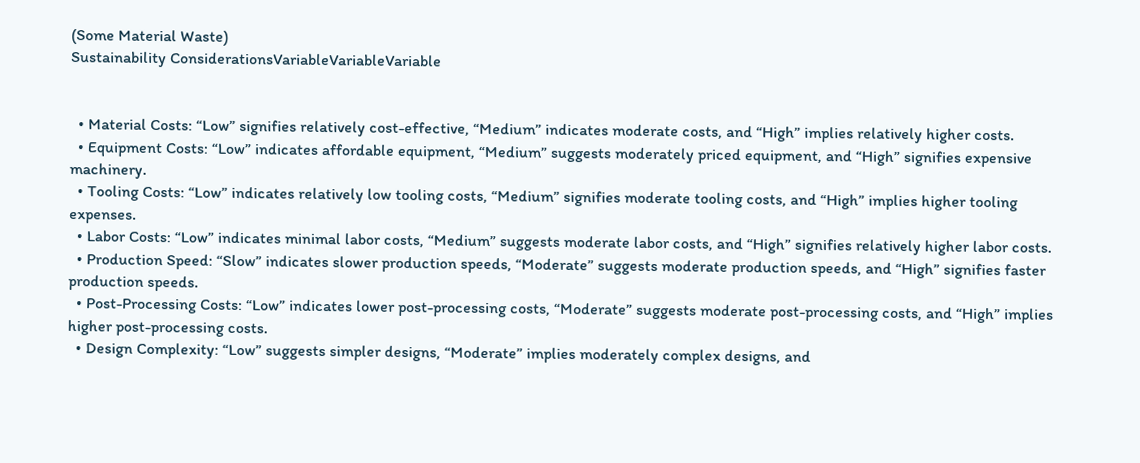(Some Material Waste)
Sustainability ConsiderationsVariableVariableVariable


  • Material Costs: “Low” signifies relatively cost-effective, “Medium” indicates moderate costs, and “High” implies relatively higher costs.
  • Equipment Costs: “Low” indicates affordable equipment, “Medium” suggests moderately priced equipment, and “High” signifies expensive machinery.
  • Tooling Costs: “Low” indicates relatively low tooling costs, “Medium” signifies moderate tooling costs, and “High” implies higher tooling expenses.
  • Labor Costs: “Low” indicates minimal labor costs, “Medium” suggests moderate labor costs, and “High” signifies relatively higher labor costs.
  • Production Speed: “Slow” indicates slower production speeds, “Moderate” suggests moderate production speeds, and “High” signifies faster production speeds.
  • Post-Processing Costs: “Low” indicates lower post-processing costs, “Moderate” suggests moderate post-processing costs, and “High” implies higher post-processing costs.
  • Design Complexity: “Low” suggests simpler designs, “Moderate” implies moderately complex designs, and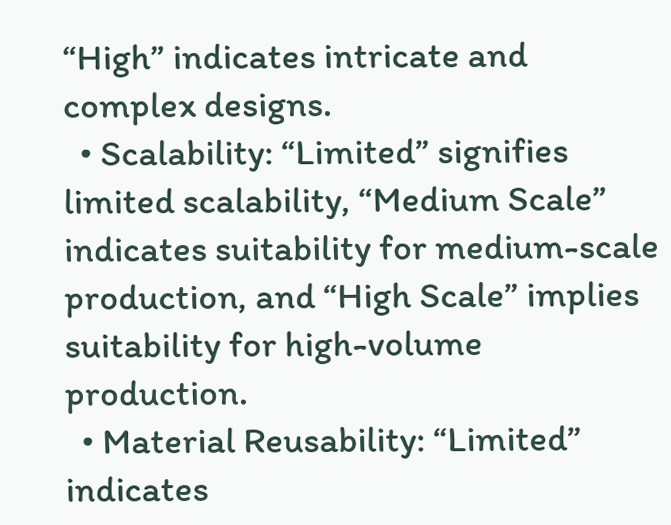“High” indicates intricate and complex designs.
  • Scalability: “Limited” signifies limited scalability, “Medium Scale” indicates suitability for medium-scale production, and “High Scale” implies suitability for high-volume production.
  • Material Reusability: “Limited” indicates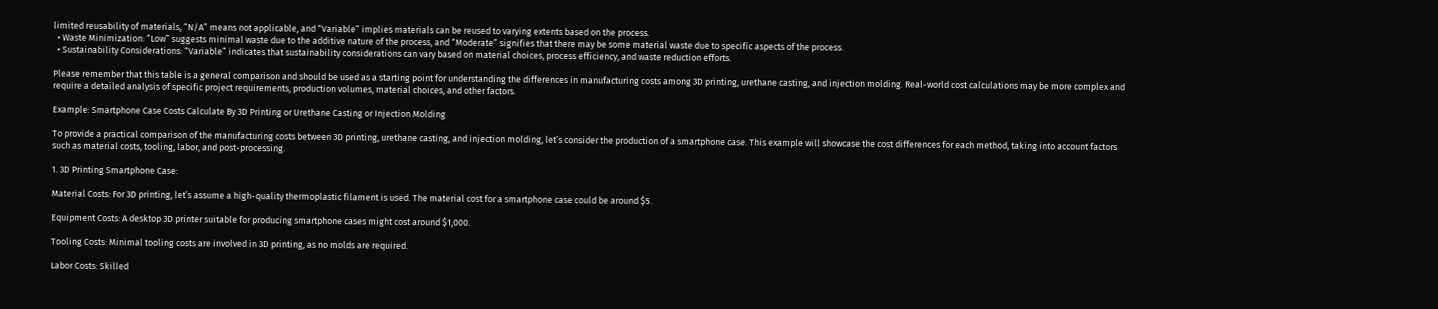limited reusability of materials, “N/A” means not applicable, and “Variable” implies materials can be reused to varying extents based on the process.
  • Waste Minimization: “Low” suggests minimal waste due to the additive nature of the process, and “Moderate” signifies that there may be some material waste due to specific aspects of the process.
  • Sustainability Considerations: “Variable” indicates that sustainability considerations can vary based on material choices, process efficiency, and waste reduction efforts.

Please remember that this table is a general comparison and should be used as a starting point for understanding the differences in manufacturing costs among 3D printing, urethane casting, and injection molding. Real-world cost calculations may be more complex and require a detailed analysis of specific project requirements, production volumes, material choices, and other factors.

Example: Smartphone Case Costs Calculate By 3D Printing or Urethane Casting or Injection Molding

To provide a practical comparison of the manufacturing costs between 3D printing, urethane casting, and injection molding, let’s consider the production of a smartphone case. This example will showcase the cost differences for each method, taking into account factors such as material costs, tooling, labor, and post-processing.

1. 3D Printing Smartphone Case:

Material Costs: For 3D printing, let’s assume a high-quality thermoplastic filament is used. The material cost for a smartphone case could be around $5.

Equipment Costs: A desktop 3D printer suitable for producing smartphone cases might cost around $1,000.

Tooling Costs: Minimal tooling costs are involved in 3D printing, as no molds are required.

Labor Costs: Skilled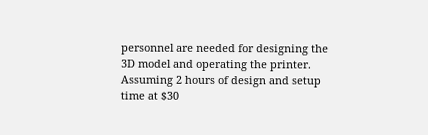personnel are needed for designing the 3D model and operating the printer. Assuming 2 hours of design and setup time at $30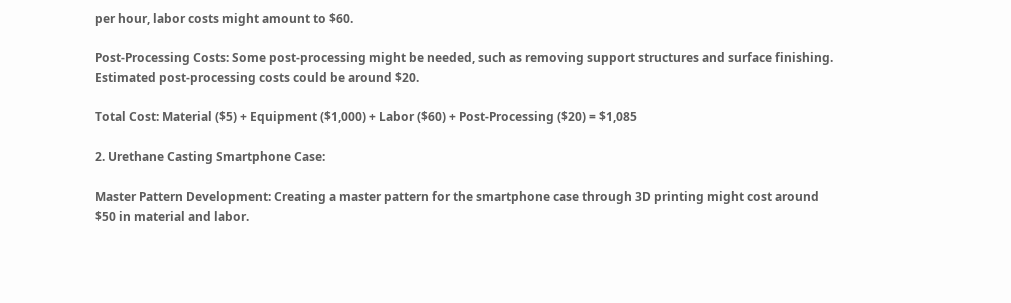per hour, labor costs might amount to $60.

Post-Processing Costs: Some post-processing might be needed, such as removing support structures and surface finishing. Estimated post-processing costs could be around $20.

Total Cost: Material ($5) + Equipment ($1,000) + Labor ($60) + Post-Processing ($20) = $1,085

2. Urethane Casting Smartphone Case:

Master Pattern Development: Creating a master pattern for the smartphone case through 3D printing might cost around $50 in material and labor.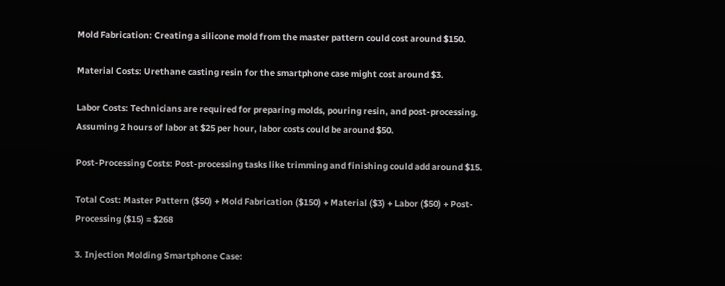Mold Fabrication: Creating a silicone mold from the master pattern could cost around $150.

Material Costs: Urethane casting resin for the smartphone case might cost around $3.

Labor Costs: Technicians are required for preparing molds, pouring resin, and post-processing. Assuming 2 hours of labor at $25 per hour, labor costs could be around $50.

Post-Processing Costs: Post-processing tasks like trimming and finishing could add around $15.

Total Cost: Master Pattern ($50) + Mold Fabrication ($150) + Material ($3) + Labor ($50) + Post-Processing ($15) = $268

3. Injection Molding Smartphone Case: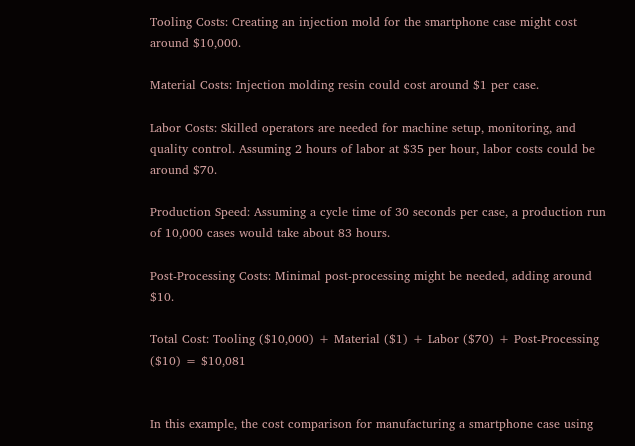Tooling Costs: Creating an injection mold for the smartphone case might cost around $10,000.

Material Costs: Injection molding resin could cost around $1 per case.

Labor Costs: Skilled operators are needed for machine setup, monitoring, and quality control. Assuming 2 hours of labor at $35 per hour, labor costs could be around $70.

Production Speed: Assuming a cycle time of 30 seconds per case, a production run of 10,000 cases would take about 83 hours.

Post-Processing Costs: Minimal post-processing might be needed, adding around $10.

Total Cost: Tooling ($10,000) + Material ($1) + Labor ($70) + Post-Processing ($10) = $10,081


In this example, the cost comparison for manufacturing a smartphone case using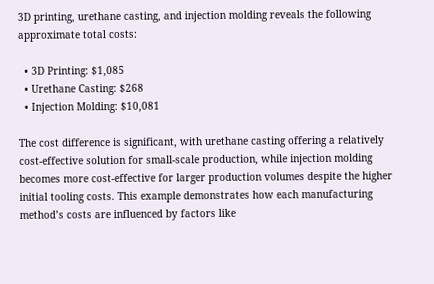3D printing, urethane casting, and injection molding reveals the following approximate total costs:

  • 3D Printing: $1,085
  • Urethane Casting: $268
  • Injection Molding: $10,081

The cost difference is significant, with urethane casting offering a relatively cost-effective solution for small-scale production, while injection molding becomes more cost-effective for larger production volumes despite the higher initial tooling costs. This example demonstrates how each manufacturing method’s costs are influenced by factors like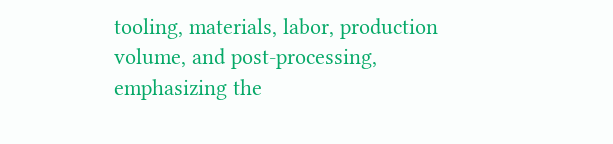tooling, materials, labor, production volume, and post-processing, emphasizing the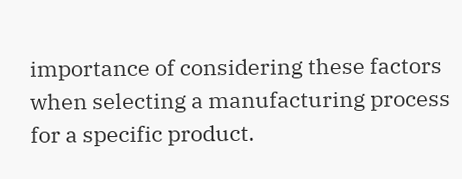importance of considering these factors when selecting a manufacturing process for a specific product.